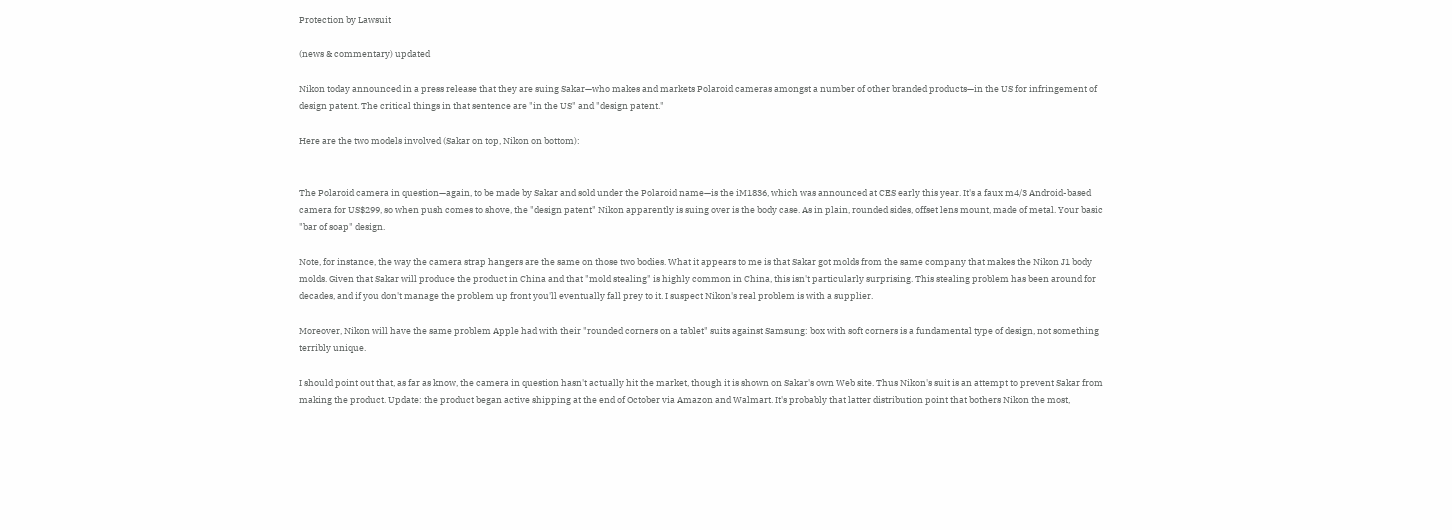Protection by Lawsuit

(news & commentary) updated

Nikon today announced in a press release that they are suing Sakar—who makes and markets Polaroid cameras amongst a number of other branded products—in the US for infringement of design patent. The critical things in that sentence are "in the US" and "design patent."

Here are the two models involved (Sakar on top, Nikon on bottom):


The Polaroid camera in question—again, to be made by Sakar and sold under the Polaroid name—is the iM1836, which was announced at CES early this year. It's a faux m4/3 Android-based camera for US$299, so when push comes to shove, the "design patent" Nikon apparently is suing over is the body case. As in plain, rounded sides, offset lens mount, made of metal. Your basic "bar of soap" design.

Note, for instance, the way the camera strap hangers are the same on those two bodies. What it appears to me is that Sakar got molds from the same company that makes the Nikon J1 body molds. Given that Sakar will produce the product in China and that "mold stealing" is highly common in China, this isn't particularly surprising. This stealing problem has been around for decades, and if you don't manage the problem up front you'll eventually fall prey to it. I suspect Nikon's real problem is with a supplier.

Moreover, Nikon will have the same problem Apple had with their "rounded corners on a tablet" suits against Samsung: box with soft corners is a fundamental type of design, not something terribly unique.

I should point out that, as far as know, the camera in question hasn't actually hit the market, though it is shown on Sakar's own Web site. Thus Nikon's suit is an attempt to prevent Sakar from making the product. Update: the product began active shipping at the end of October via Amazon and Walmart. It's probably that latter distribution point that bothers Nikon the most,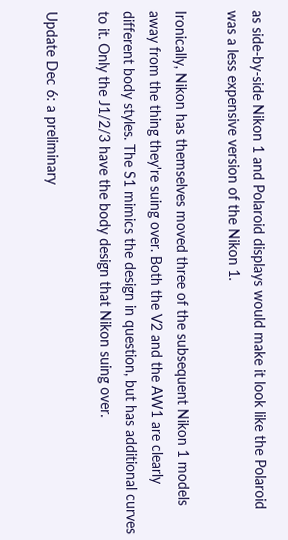as side-by-side Nikon 1 and Polaroid displays would make it look like the Polaroid was a less expensive version of the Nikon 1.

Ironically, Nikon has themselves moved three of the subsequent Nikon 1 models away from the thing they're suing over. Both the V2 and the AW1 are clearly different body styles. The S1 mimics the design in question, but has additional curves to it. Only the J1/2/3 have the body design that Nikon suing over.

Update Dec 6: a preliminary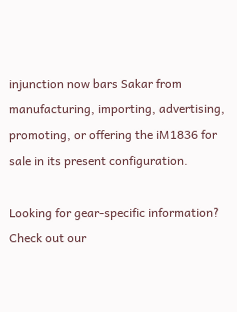injunction now bars Sakar from manufacturing, importing, advertising, promoting, or offering the iM1836 for sale in its present configuration.

Looking for gear-specific information? Check out our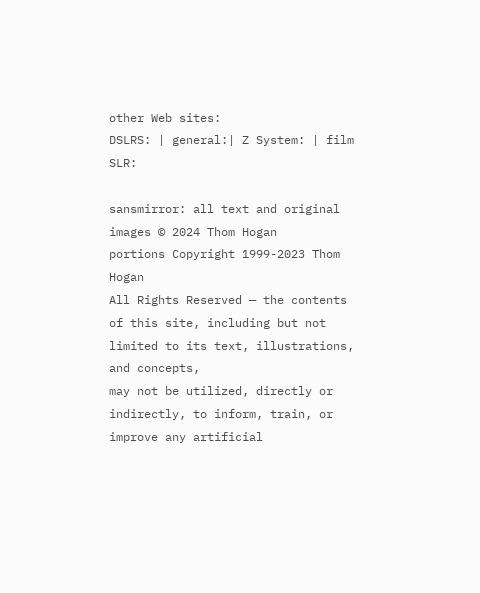other Web sites:
DSLRS: | general:| Z System: | film SLR:

sansmirror: all text and original images © 2024 Thom Hogan
portions Copyright 1999-2023 Thom Hogan
All Rights Reserved — the contents of this site, including but not limited to its text, illustrations, and concepts,
may not be utilized, directly or indirectly, to inform, train, or improve any artificial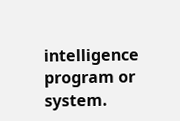intelligence program or system.